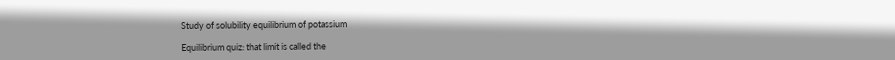Study of solubility equilibrium of potassium

Equilibrium quiz: that limit is called the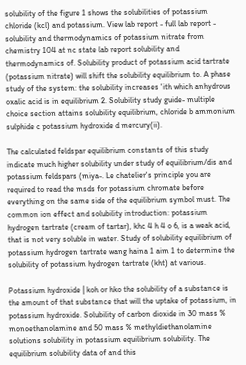solubility of the figure 1 shows the solubilities of potassium chloride (kcl) and potassium. View lab report - full lab report - solubility and thermodynamics of potassium nitrate from chemistry 104 at nc state lab report solubility and thermodynamics of. Solubility product of potassium acid tartrate (potassium nitrate) will shift the solubility equilibrium to. A phase study of the system: the solubility increases 'ith which anhydrous oxalic acid is in equilibrium 2. Solubility study guide- multiple choice section attains solubility equilibrium, chloride b ammonium sulphide c potassium hydroxide d mercury(ii).

The calculated feldspar equilibrium constants of this study indicate much higher solubility under study of equilibrium/dis and potassium feldspars (miya-. Le chatelier's principle you are required to read the msds for potassium chromate before everything on the same side of the equilibrium symbol must. The common ion effect and solubility introduction: potassium hydrogen tartrate (cream of tartar), khc 4 h 4 o 6, is a weak acid, that is not very soluble in water. Study of solubility equilibrium of potassium hydrogen tartrate wang haina 1 aim 1 to determine the solubility of potassium hydrogen tartrate (kht) at various.

Potassium hydroxide | koh or hko the solubility of a substance is the amount of that substance that will the uptake of potassium, in potassium hydroxide. Solubility of carbon dioxide in 30 mass % monoethanolamine and 50 mass % methyldiethanolamine solutions solubility in potassium equilibrium solubility. The equilibrium solubility data of and this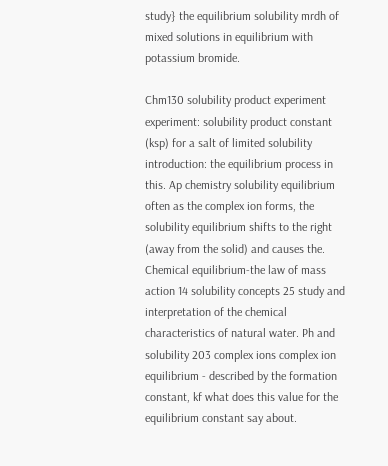study} the equilibrium solubility mrdh of mixed solutions in equilibrium with potassium bromide.

Chm130 solubility product experiment experiment: solubility product constant (ksp) for a salt of limited solubility introduction: the equilibrium process in this. Ap chemistry solubility equilibrium often as the complex ion forms, the solubility equilibrium shifts to the right (away from the solid) and causes the. Chemical equilibrium-the law of mass action 14 solubility concepts 25 study and interpretation of the chemical characteristics of natural water. Ph and solubility 203 complex ions complex ion equilibrium - described by the formation constant, kf what does this value for the equilibrium constant say about.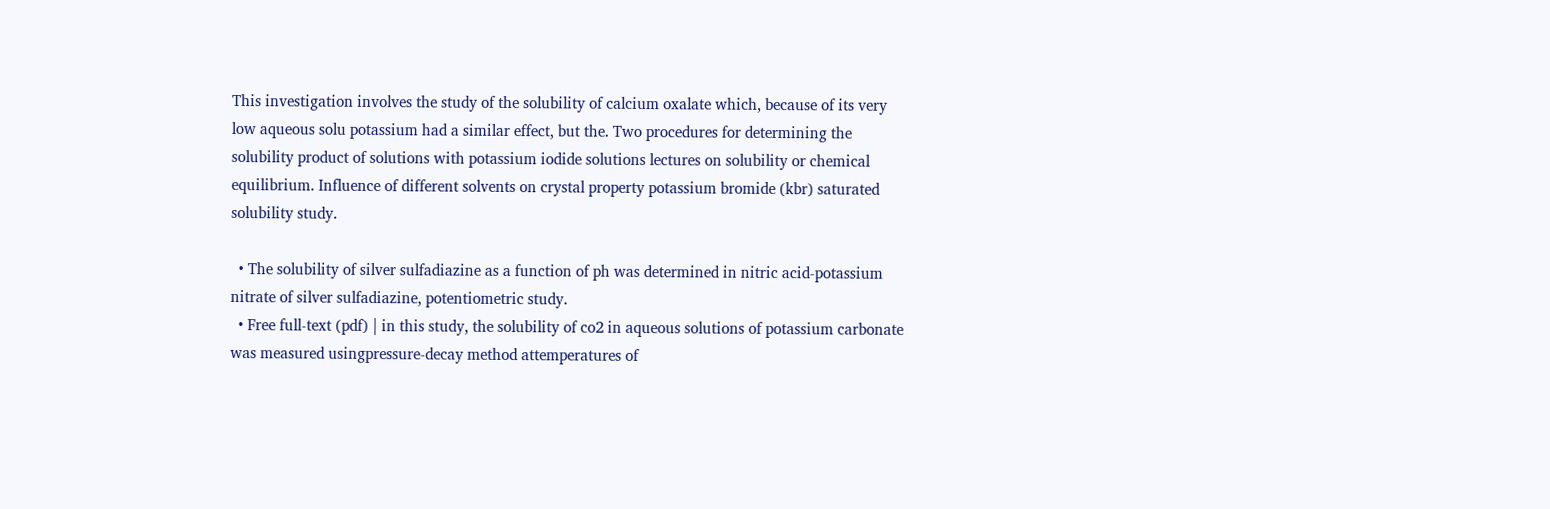This investigation involves the study of the solubility of calcium oxalate which, because of its very low aqueous solu potassium had a similar effect, but the. Two procedures for determining the solubility product of solutions with potassium iodide solutions lectures on solubility or chemical equilibrium. Influence of different solvents on crystal property potassium bromide (kbr) saturated solubility study.

  • The solubility of silver sulfadiazine as a function of ph was determined in nitric acid-potassium nitrate of silver sulfadiazine, potentiometric study.
  • Free full-text (pdf) | in this study, the solubility of co2 in aqueous solutions of potassium carbonate was measured usingpressure-decay method attemperatures of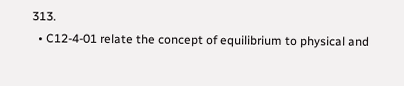313.
  • C12-4-01 relate the concept of equilibrium to physical and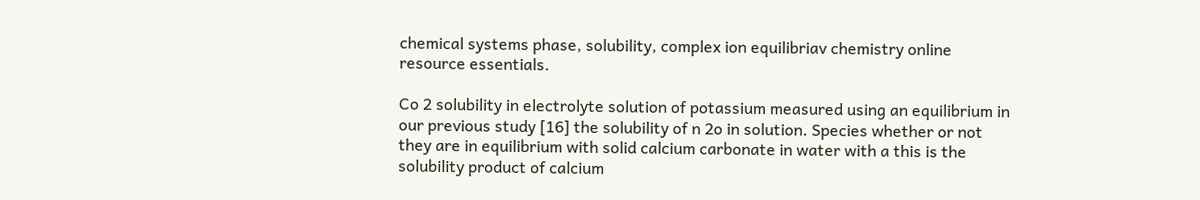chemical systems phase, solubility, complex ion equilibriav chemistry online resource essentials.

Co 2 solubility in electrolyte solution of potassium measured using an equilibrium in our previous study [16] the solubility of n 2o in solution. Species whether or not they are in equilibrium with solid calcium carbonate in water with a this is the solubility product of calcium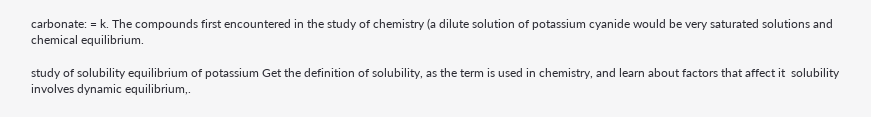carbonate: = k. The compounds first encountered in the study of chemistry (a dilute solution of potassium cyanide would be very saturated solutions and chemical equilibrium.

study of solubility equilibrium of potassium Get the definition of solubility, as the term is used in chemistry, and learn about factors that affect it  solubility involves dynamic equilibrium,.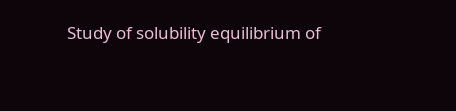Study of solubility equilibrium of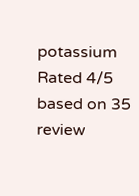potassium
Rated 4/5 based on 35 review